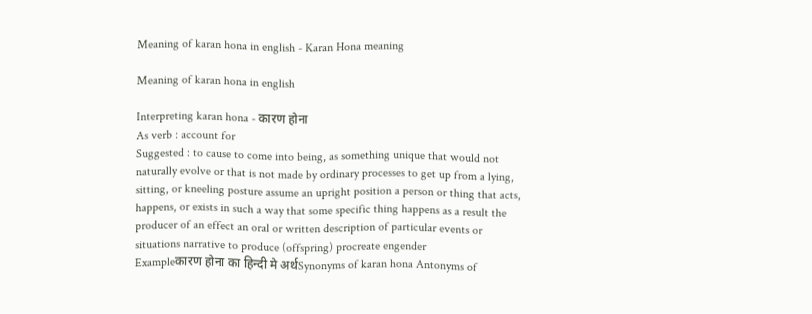Meaning of karan hona in english - Karan Hona meaning

Meaning of karan hona in english

Interpreting karan hona - कारण होना
As verb : account for
Suggested : to cause to come into being, as something unique that would not naturally evolve or that is not made by ordinary processes to get up from a lying, sitting, or kneeling posture assume an upright position a person or thing that acts, happens, or exists in such a way that some specific thing happens as a result the producer of an effect an oral or written description of particular events or situations narrative to produce (offspring) procreate engender
Exampleकारण होना का हिन्दी मे अर्थSynonyms of karan hona Antonyms of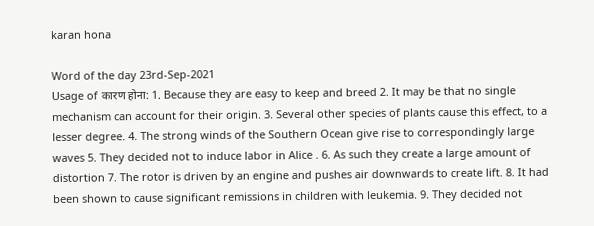karan hona

Word of the day 23rd-Sep-2021
Usage of कारण होना: 1. Because they are easy to keep and breed 2. It may be that no single mechanism can account for their origin. 3. Several other species of plants cause this effect, to a lesser degree. 4. The strong winds of the Southern Ocean give rise to correspondingly large waves 5. They decided not to induce labor in Alice . 6. As such they create a large amount of distortion 7. The rotor is driven by an engine and pushes air downwards to create lift. 8. It had been shown to cause significant remissions in children with leukemia. 9. They decided not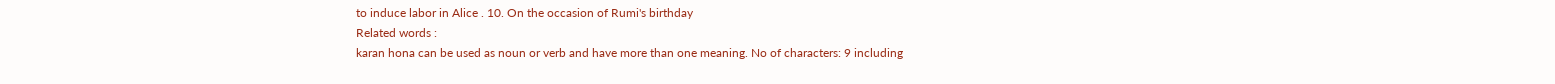to induce labor in Alice . 10. On the occasion of Rumi's birthday
Related words :
karan hona can be used as noun or verb and have more than one meaning. No of characters: 9 including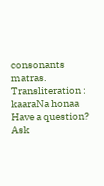consonants matras. Transliteration : kaaraNa honaa
Have a question? Ask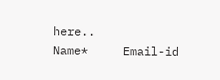here..
Name*     Email-id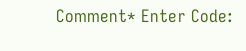Comment* Enter Code: